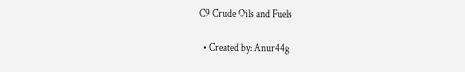C9 Crude Oils and Fuels

  • Created by: Anur44g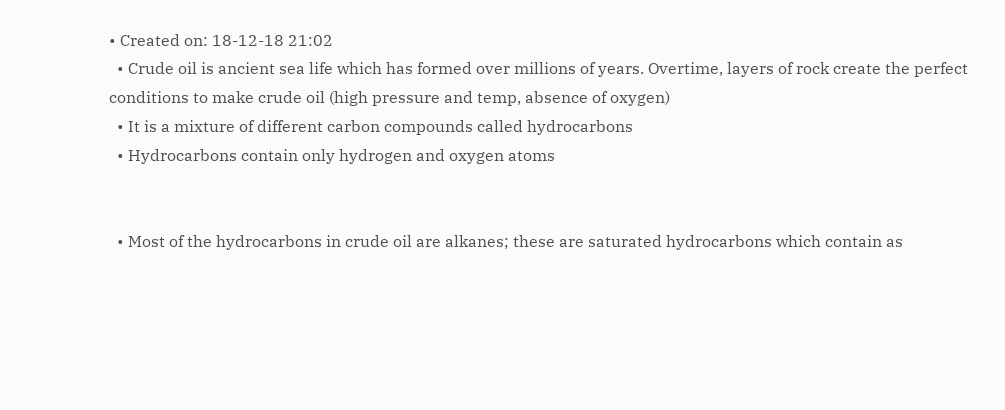• Created on: 18-12-18 21:02
  • Crude oil is ancient sea life which has formed over millions of years. Overtime, layers of rock create the perfect conditions to make crude oil (high pressure and temp, absence of oxygen)
  • It is a mixture of different carbon compounds called hydrocarbons
  • Hydrocarbons contain only hydrogen and oxygen atoms


  • Most of the hydrocarbons in crude oil are alkanes; these are saturated hydrocarbons which contain as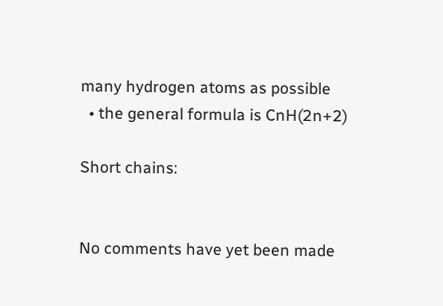many hydrogen atoms as possible
  • the general formula is CnH(2n+2)

Short chains:


No comments have yet been made